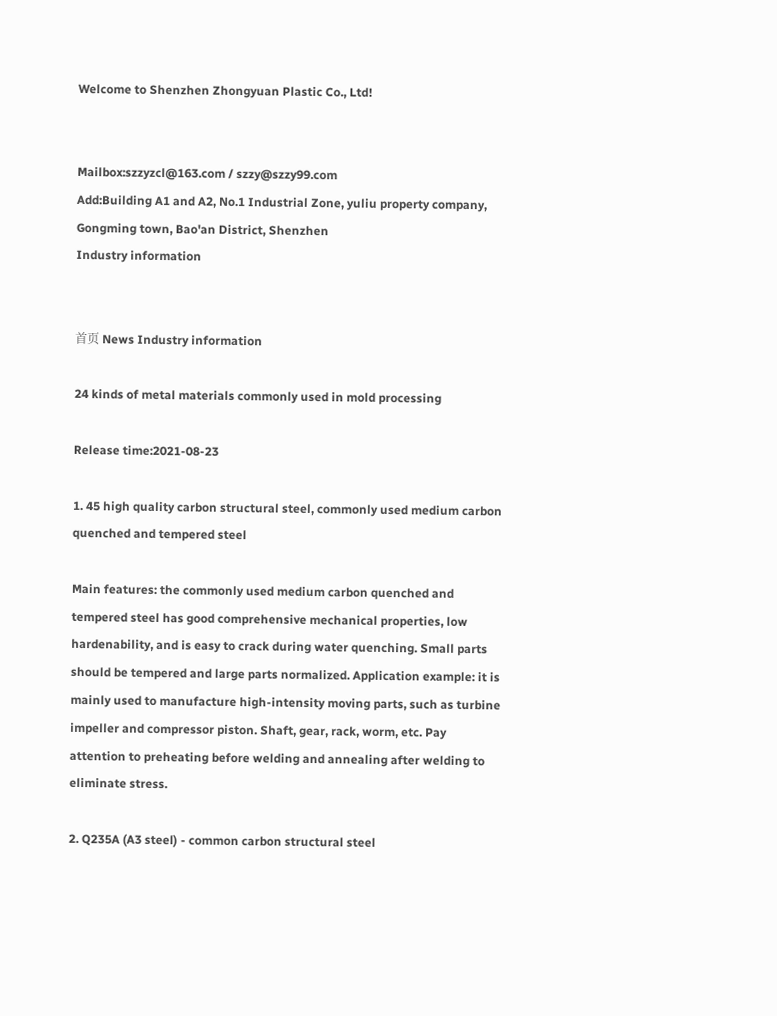Welcome to Shenzhen Zhongyuan Plastic Co., Ltd!


Mailbox:szzyzcl@163.com / szzy@szzy99.com
Add:Building A1 and A2, No.1 Industrial Zone, yuliu property company, Gongming town, Bao'an District, Shenzhen
Industry information


首页 News Industry information

24 kinds of metal materials commonly used in mold processing

Release time:2021-08-23

1. 45 high quality carbon structural steel, commonly used medium carbon quenched and tempered steel

Main features: the commonly used medium carbon quenched and tempered steel has good comprehensive mechanical properties, low hardenability, and is easy to crack during water quenching. Small parts should be tempered and large parts normalized. Application example: it is mainly used to manufacture high-intensity moving parts, such as turbine impeller and compressor piston. Shaft, gear, rack, worm, etc. Pay attention to preheating before welding and annealing after welding to eliminate stress.

2. Q235A (A3 steel) - common carbon structural steel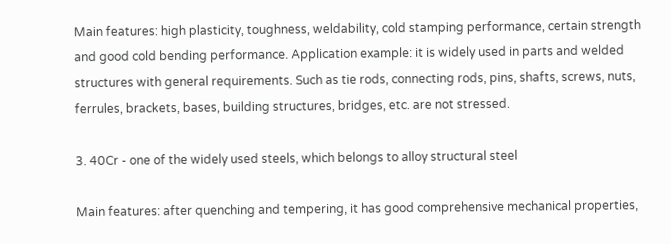Main features: high plasticity, toughness, weldability, cold stamping performance, certain strength and good cold bending performance. Application example: it is widely used in parts and welded structures with general requirements. Such as tie rods, connecting rods, pins, shafts, screws, nuts, ferrules, brackets, bases, building structures, bridges, etc. are not stressed.

3. 40Cr - one of the widely used steels, which belongs to alloy structural steel

Main features: after quenching and tempering, it has good comprehensive mechanical properties,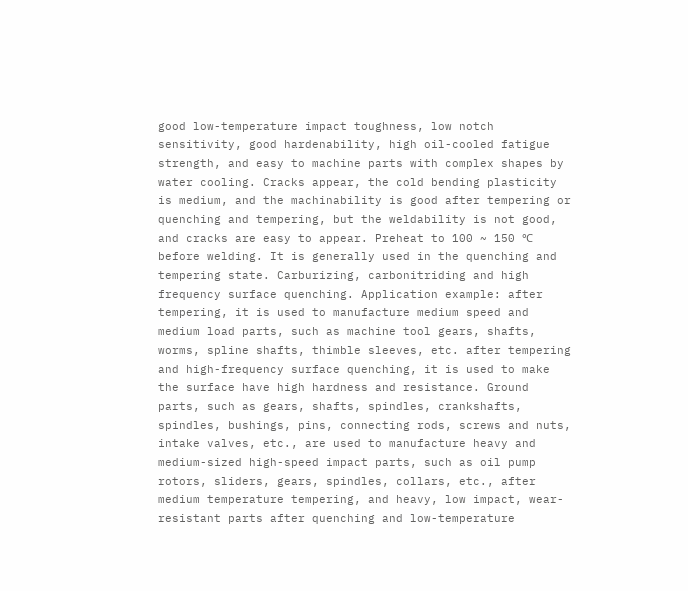good low-temperature impact toughness, low notch sensitivity, good hardenability, high oil-cooled fatigue strength, and easy to machine parts with complex shapes by water cooling. Cracks appear, the cold bending plasticity is medium, and the machinability is good after tempering or quenching and tempering, but the weldability is not good, and cracks are easy to appear. Preheat to 100 ~ 150 ℃ before welding. It is generally used in the quenching and tempering state. Carburizing, carbonitriding and high frequency surface quenching. Application example: after tempering, it is used to manufacture medium speed and medium load parts, such as machine tool gears, shafts, worms, spline shafts, thimble sleeves, etc. after tempering and high-frequency surface quenching, it is used to make the surface have high hardness and resistance. Ground parts, such as gears, shafts, spindles, crankshafts, spindles, bushings, pins, connecting rods, screws and nuts, intake valves, etc., are used to manufacture heavy and medium-sized high-speed impact parts, such as oil pump rotors, sliders, gears, spindles, collars, etc., after medium temperature tempering, and heavy, low impact, wear-resistant parts after quenching and low-temperature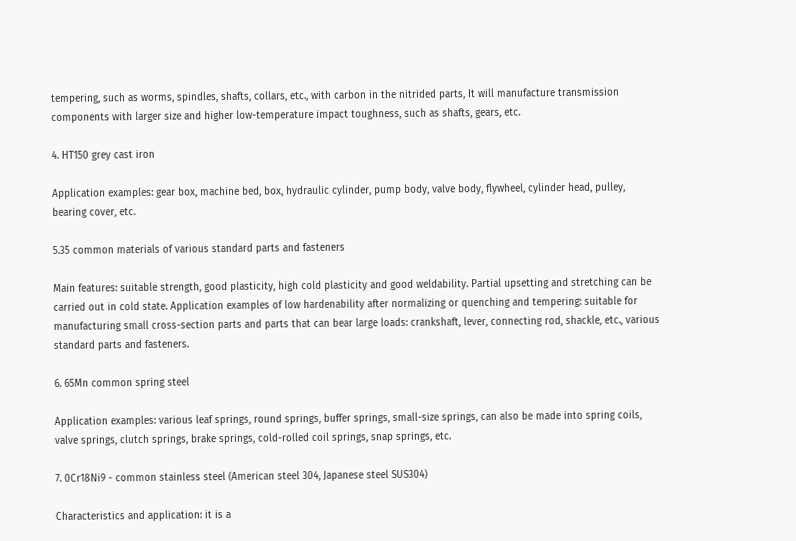tempering, such as worms, spindles, shafts, collars, etc., with carbon in the nitrided parts, It will manufacture transmission components with larger size and higher low-temperature impact toughness, such as shafts, gears, etc.

4. HT150 grey cast iron

Application examples: gear box, machine bed, box, hydraulic cylinder, pump body, valve body, flywheel, cylinder head, pulley, bearing cover, etc.

5.35 common materials of various standard parts and fasteners

Main features: suitable strength, good plasticity, high cold plasticity and good weldability. Partial upsetting and stretching can be carried out in cold state. Application examples of low hardenability after normalizing or quenching and tempering: suitable for manufacturing small cross-section parts and parts that can bear large loads: crankshaft, lever, connecting rod, shackle, etc., various standard parts and fasteners.

6. 65Mn common spring steel

Application examples: various leaf springs, round springs, buffer springs, small-size springs, can also be made into spring coils, valve springs, clutch springs, brake springs, cold-rolled coil springs, snap springs, etc.

7. 0Cr18Ni9 - common stainless steel (American steel 304, Japanese steel SUS304)

Characteristics and application: it is a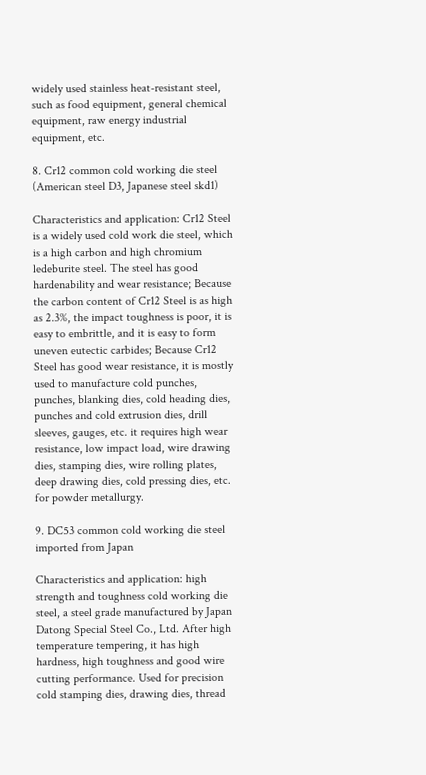widely used stainless heat-resistant steel, such as food equipment, general chemical equipment, raw energy industrial equipment, etc.

8. Cr12 common cold working die steel (American steel D3, Japanese steel skd1)

Characteristics and application: Cr12 Steel is a widely used cold work die steel, which is a high carbon and high chromium ledeburite steel. The steel has good hardenability and wear resistance; Because the carbon content of Cr12 Steel is as high as 2.3%, the impact toughness is poor, it is easy to embrittle, and it is easy to form uneven eutectic carbides; Because Cr12 Steel has good wear resistance, it is mostly used to manufacture cold punches, punches, blanking dies, cold heading dies, punches and cold extrusion dies, drill sleeves, gauges, etc. it requires high wear resistance, low impact load, wire drawing dies, stamping dies, wire rolling plates, deep drawing dies, cold pressing dies, etc. for powder metallurgy.

9. DC53 common cold working die steel imported from Japan

Characteristics and application: high strength and toughness cold working die steel, a steel grade manufactured by Japan Datong Special Steel Co., Ltd. After high temperature tempering, it has high hardness, high toughness and good wire cutting performance. Used for precision cold stamping dies, drawing dies, thread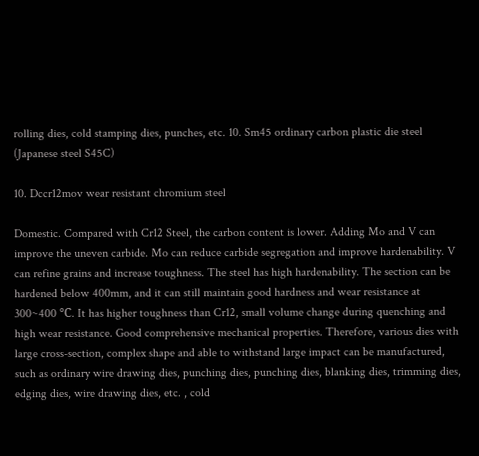rolling dies, cold stamping dies, punches, etc. 10. Sm45 ordinary carbon plastic die steel (Japanese steel S45C)

10. Dccr12mov wear resistant chromium steel

Domestic. Compared with Cr12 Steel, the carbon content is lower. Adding Mo and V can improve the uneven carbide. Mo can reduce carbide segregation and improve hardenability. V can refine grains and increase toughness. The steel has high hardenability. The section can be hardened below 400mm, and it can still maintain good hardness and wear resistance at 300~400 ℃. It has higher toughness than Cr12, small volume change during quenching and high wear resistance. Good comprehensive mechanical properties. Therefore, various dies with large cross-section, complex shape and able to withstand large impact can be manufactured, such as ordinary wire drawing dies, punching dies, punching dies, blanking dies, trimming dies, edging dies, wire drawing dies, etc. , cold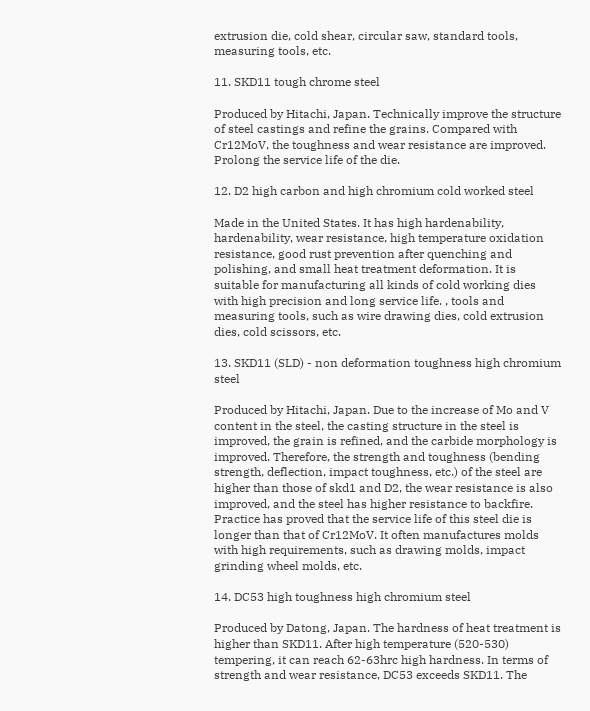extrusion die, cold shear, circular saw, standard tools, measuring tools, etc.

11. SKD11 tough chrome steel

Produced by Hitachi, Japan. Technically improve the structure of steel castings and refine the grains. Compared with Cr12MoV, the toughness and wear resistance are improved. Prolong the service life of the die.

12. D2 high carbon and high chromium cold worked steel

Made in the United States. It has high hardenability, hardenability, wear resistance, high temperature oxidation resistance, good rust prevention after quenching and polishing, and small heat treatment deformation. It is suitable for manufacturing all kinds of cold working dies with high precision and long service life. , tools and measuring tools, such as wire drawing dies, cold extrusion dies, cold scissors, etc.

13. SKD11 (SLD) - non deformation toughness high chromium steel

Produced by Hitachi, Japan. Due to the increase of Mo and V content in the steel, the casting structure in the steel is improved, the grain is refined, and the carbide morphology is improved. Therefore, the strength and toughness (bending strength, deflection, impact toughness, etc.) of the steel are higher than those of skd1 and D2, the wear resistance is also improved, and the steel has higher resistance to backfire. Practice has proved that the service life of this steel die is longer than that of Cr12MoV. It often manufactures molds with high requirements, such as drawing molds, impact grinding wheel molds, etc.

14. DC53 high toughness high chromium steel

Produced by Datong, Japan. The hardness of heat treatment is higher than SKD11. After high temperature (520-530) tempering, it can reach 62-63hrc high hardness. In terms of strength and wear resistance, DC53 exceeds SKD11. The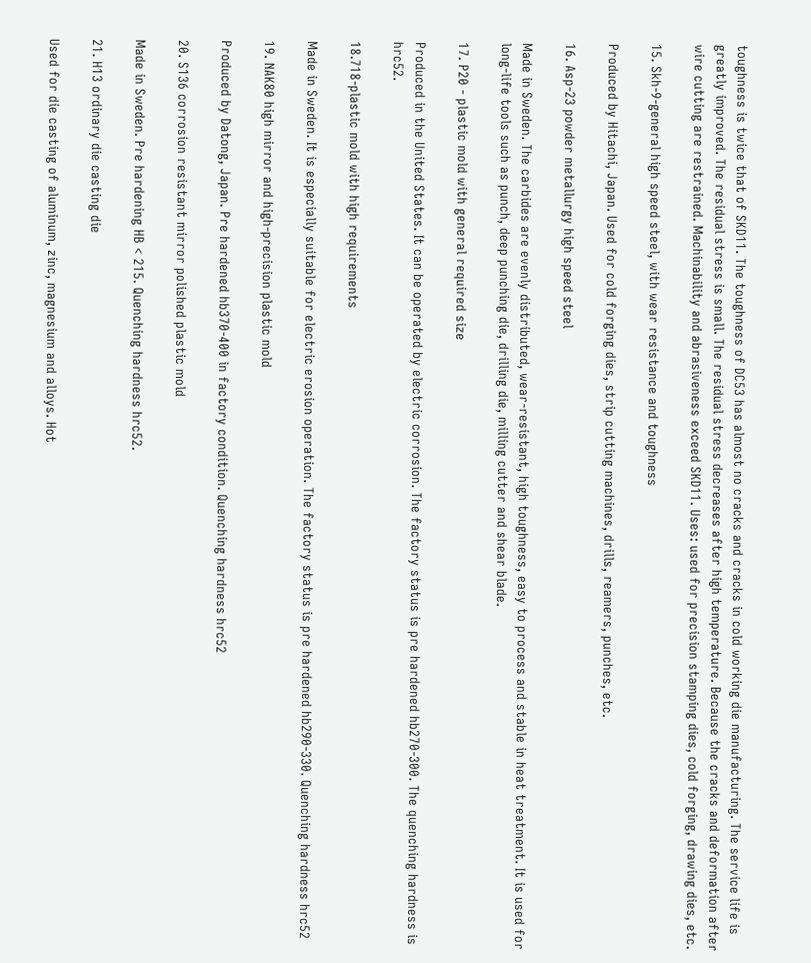toughness is twice that of SKD11. The toughness of DC53 has almost no cracks and cracks in cold working die manufacturing. The service life is greatly improved. The residual stress is small. The residual stress decreases after high temperature. Because the cracks and deformation after wire cutting are restrained. Machinability and abrasiveness exceed SKD11. Uses: used for precision stamping dies, cold forging, drawing dies, etc.

15. Skh-9-general high speed steel, with wear resistance and toughness

Produced by Hitachi, Japan. Used for cold forging dies, strip cutting machines, drills, reamers, punches, etc.

16. Asp-23 powder metallurgy high speed steel

Made in Sweden. The carbides are evenly distributed, wear-resistant, high toughness, easy to process and stable in heat treatment. It is used for long-life tools such as punch, deep punching die, drilling die, milling cutter and shear blade.

17. P20 - plastic mold with general required size

Produced in the United States. It can be operated by electric corrosion. The factory status is pre hardened hb270-300. The quenching hardness is hrc52.

18.718-plastic mold with high requirements

Made in Sweden. It is especially suitable for electric erosion operation. The factory status is pre hardened hb290-330. Quenching hardness hrc52

19. NAK80 high mirror and high-precision plastic mold

Produced by Datong, Japan. Pre hardened hb370-400 in factory condition. Quenching hardness hrc52

20. S136 corrosion resistant mirror polished plastic mold

Made in Sweden. Pre hardening HB < 215. Quenching hardness hrc52.

21. H13 ordinary die casting die

Used for die casting of aluminum, zinc, magnesium and alloys. Hot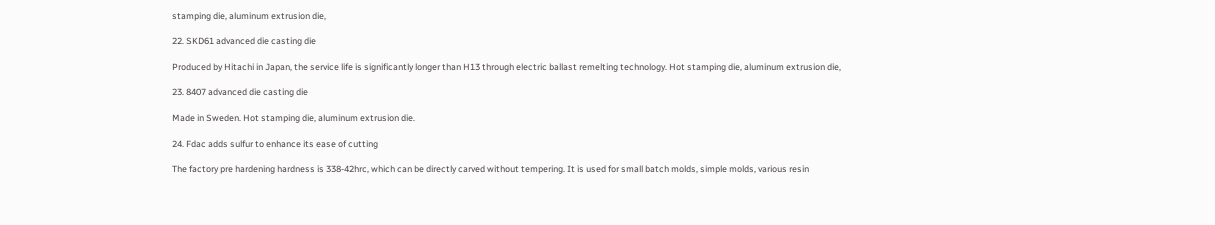stamping die, aluminum extrusion die,

22. SKD61 advanced die casting die

Produced by Hitachi in Japan, the service life is significantly longer than H13 through electric ballast remelting technology. Hot stamping die, aluminum extrusion die,

23. 8407 advanced die casting die

Made in Sweden. Hot stamping die, aluminum extrusion die.

24. Fdac adds sulfur to enhance its ease of cutting

The factory pre hardening hardness is 338-42hrc, which can be directly carved without tempering. It is used for small batch molds, simple molds, various resin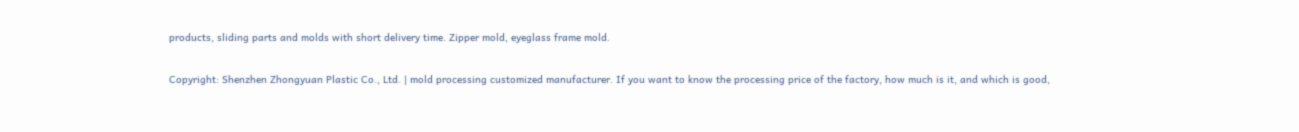products, sliding parts and molds with short delivery time. Zipper mold, eyeglass frame mold.

Copyright: Shenzhen Zhongyuan Plastic Co., Ltd. | mold processing customized manufacturer. If you want to know the processing price of the factory, how much is it, and which is good,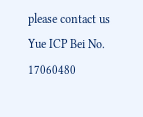please contact us Yue ICP Bei No. 17060480